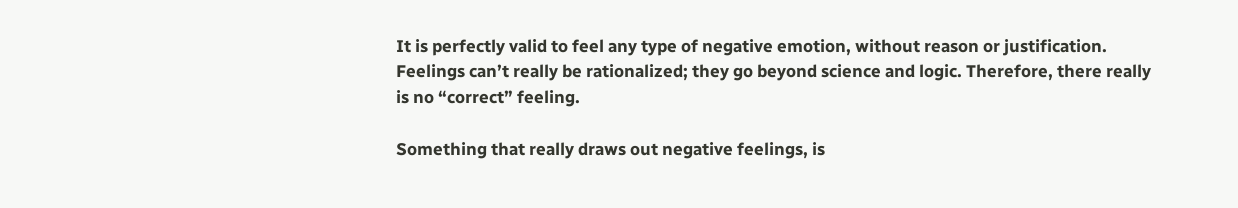It is perfectly valid to feel any type of negative emotion, without reason or justification. Feelings can’t really be rationalized; they go beyond science and logic. Therefore, there really is no “correct” feeling.

Something that really draws out negative feelings, is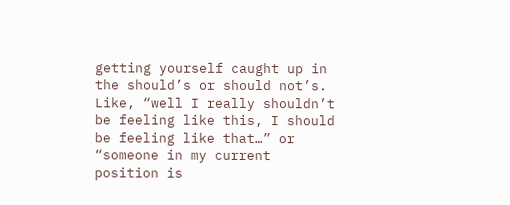getting yourself caught up in the should’s or should not’s. Like, “well I really shouldn’t be feeling like this, I should be feeling like that…” or “someone in my current position is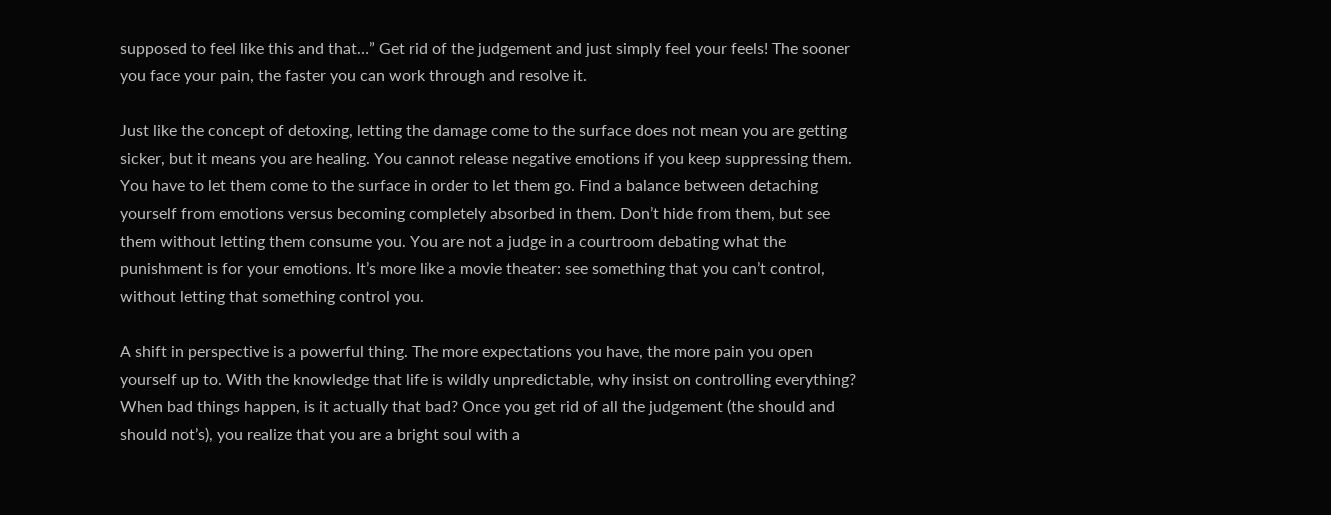supposed to feel like this and that…” Get rid of the judgement and just simply feel your feels! The sooner you face your pain, the faster you can work through and resolve it.

Just like the concept of detoxing, letting the damage come to the surface does not mean you are getting sicker, but it means you are healing. You cannot release negative emotions if you keep suppressing them. You have to let them come to the surface in order to let them go. Find a balance between detaching yourself from emotions versus becoming completely absorbed in them. Don’t hide from them, but see them without letting them consume you. You are not a judge in a courtroom debating what the punishment is for your emotions. It’s more like a movie theater: see something that you can’t control, without letting that something control you.

A shift in perspective is a powerful thing. The more expectations you have, the more pain you open yourself up to. With the knowledge that life is wildly unpredictable, why insist on controlling everything? When bad things happen, is it actually that bad? Once you get rid of all the judgement (the should and should not’s), you realize that you are a bright soul with a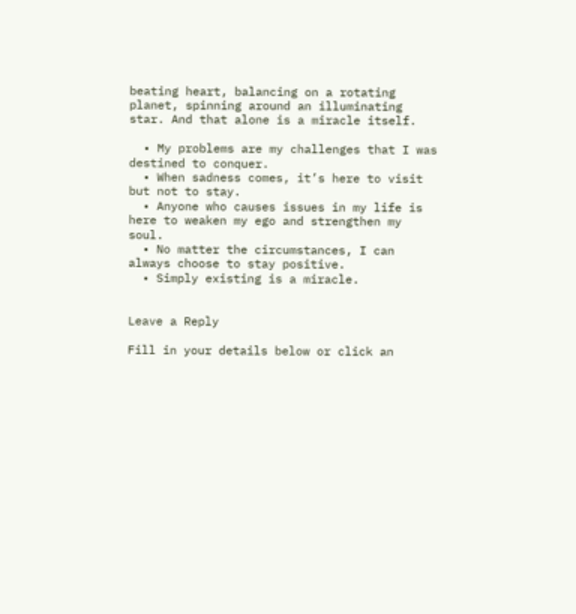beating heart, balancing on a rotating planet, spinning around an illuminating star. And that alone is a miracle itself.

  • My problems are my challenges that I was destined to conquer.
  • When sadness comes, it’s here to visit but not to stay.
  • Anyone who causes issues in my life is here to weaken my ego and strengthen my soul.
  • No matter the circumstances, I can always choose to stay positive.
  • Simply existing is a miracle.


Leave a Reply

Fill in your details below or click an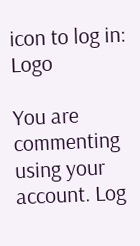icon to log in: Logo

You are commenting using your account. Log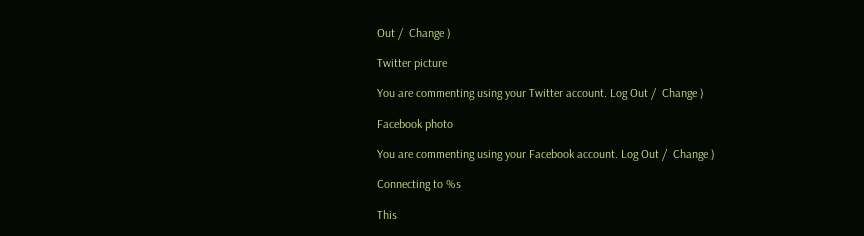Out /  Change )

Twitter picture

You are commenting using your Twitter account. Log Out /  Change )

Facebook photo

You are commenting using your Facebook account. Log Out /  Change )

Connecting to %s

This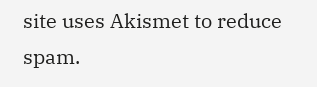site uses Akismet to reduce spam.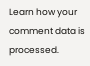Learn how your comment data is processed.